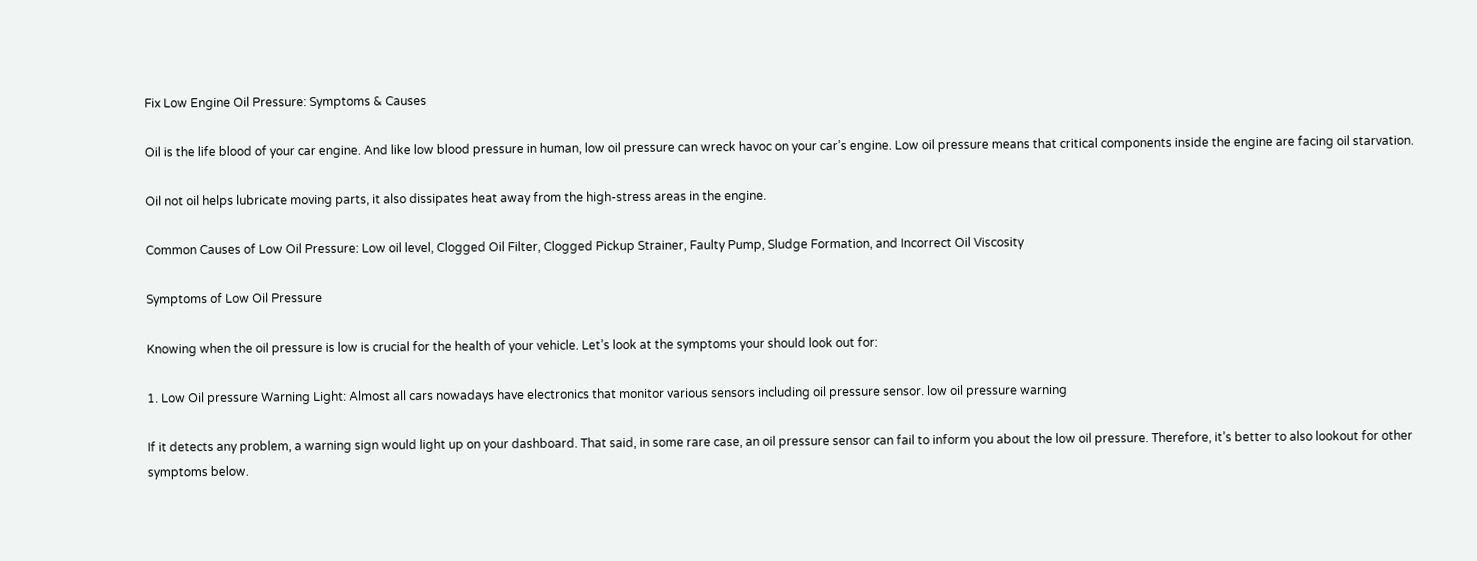Fix Low Engine Oil Pressure: Symptoms & Causes

Oil is the life blood of your car engine. And like low blood pressure in human, low oil pressure can wreck havoc on your car’s engine. Low oil pressure means that critical components inside the engine are facing oil starvation.

Oil not oil helps lubricate moving parts, it also dissipates heat away from the high-stress areas in the engine.

Common Causes of Low Oil Pressure: Low oil level, Clogged Oil Filter, Clogged Pickup Strainer, Faulty Pump, Sludge Formation, and Incorrect Oil Viscosity

Symptoms of Low Oil Pressure

Knowing when the oil pressure is low is crucial for the health of your vehicle. Let’s look at the symptoms your should look out for:

1. Low Oil pressure Warning Light: Almost all cars nowadays have electronics that monitor various sensors including oil pressure sensor. low oil pressure warning

If it detects any problem, a warning sign would light up on your dashboard. That said, in some rare case, an oil pressure sensor can fail to inform you about the low oil pressure. Therefore, it’s better to also lookout for other symptoms below.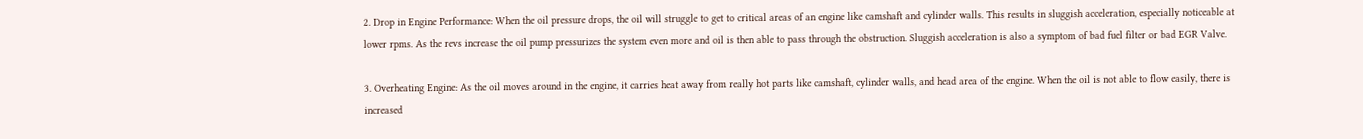2. Drop in Engine Performance: When the oil pressure drops, the oil will struggle to get to critical areas of an engine like camshaft and cylinder walls. This results in sluggish acceleration, especially noticeable at lower rpms. As the revs increase the oil pump pressurizes the system even more and oil is then able to pass through the obstruction. Sluggish acceleration is also a symptom of bad fuel filter or bad EGR Valve.

3. Overheating Engine: As the oil moves around in the engine, it carries heat away from really hot parts like camshaft, cylinder walls, and head area of the engine. When the oil is not able to flow easily, there is increased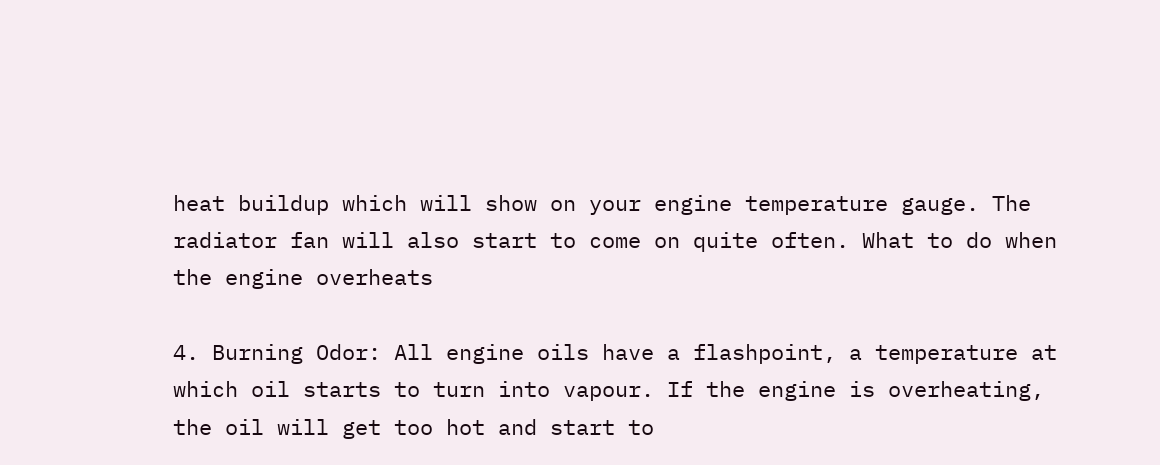heat buildup which will show on your engine temperature gauge. The radiator fan will also start to come on quite often. What to do when the engine overheats

4. Burning Odor: All engine oils have a flashpoint, a temperature at which oil starts to turn into vapour. If the engine is overheating, the oil will get too hot and start to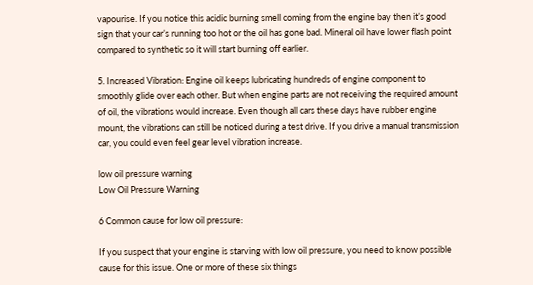vapourise. If you notice this acidic burning smell coming from the engine bay then it’s good sign that your car’s running too hot or the oil has gone bad. Mineral oil have lower flash point compared to synthetic so it will start burning off earlier.

5. Increased Vibration: Engine oil keeps lubricating hundreds of engine component to smoothly glide over each other. But when engine parts are not receiving the required amount of oil, the vibrations would increase. Even though all cars these days have rubber engine mount, the vibrations can still be noticed during a test drive. If you drive a manual transmission car, you could even feel gear level vibration increase.

low oil pressure warning
Low Oil Pressure Warning

6 Common cause for low oil pressure:

If you suspect that your engine is starving with low oil pressure, you need to know possible cause for this issue. One or more of these six things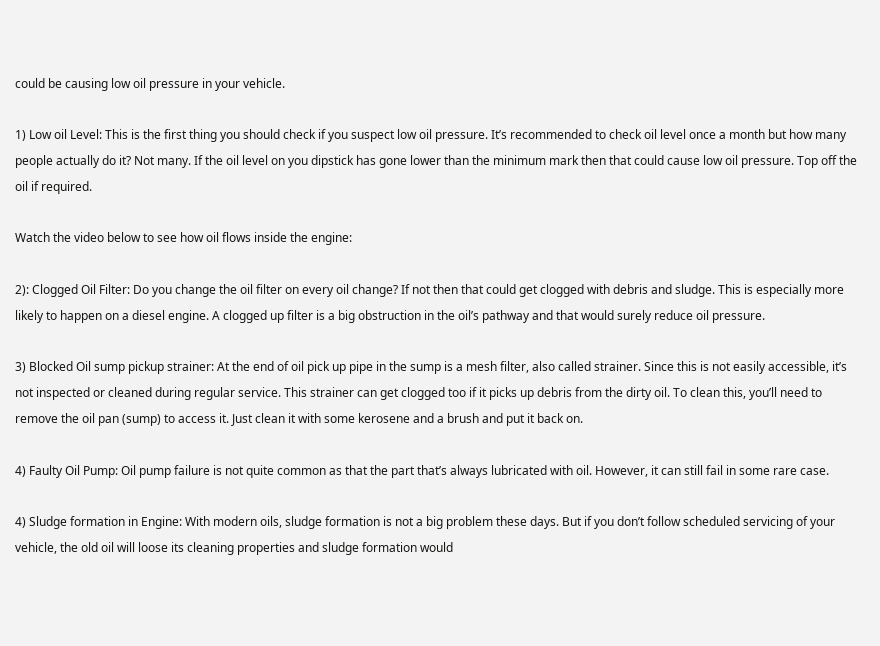could be causing low oil pressure in your vehicle.

1) Low oil Level: This is the first thing you should check if you suspect low oil pressure. It’s recommended to check oil level once a month but how many people actually do it? Not many. If the oil level on you dipstick has gone lower than the minimum mark then that could cause low oil pressure. Top off the oil if required.

Watch the video below to see how oil flows inside the engine:

2): Clogged Oil Filter: Do you change the oil filter on every oil change? If not then that could get clogged with debris and sludge. This is especially more likely to happen on a diesel engine. A clogged up filter is a big obstruction in the oil’s pathway and that would surely reduce oil pressure.

3) Blocked Oil sump pickup strainer: At the end of oil pick up pipe in the sump is a mesh filter, also called strainer. Since this is not easily accessible, it’s not inspected or cleaned during regular service. This strainer can get clogged too if it picks up debris from the dirty oil. To clean this, you’ll need to remove the oil pan (sump) to access it. Just clean it with some kerosene and a brush and put it back on.

4) Faulty Oil Pump: Oil pump failure is not quite common as that the part that’s always lubricated with oil. However, it can still fail in some rare case.

4) Sludge formation in Engine: With modern oils, sludge formation is not a big problem these days. But if you don’t follow scheduled servicing of your vehicle, the old oil will loose its cleaning properties and sludge formation would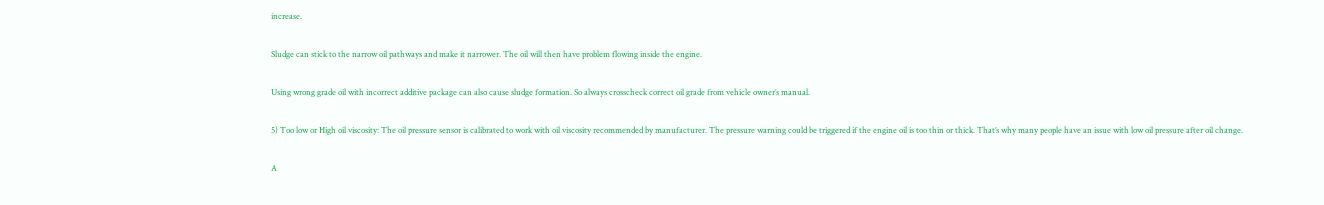increase.

Sludge can stick to the narrow oil pathways and make it narrower. The oil will then have problem flowing inside the engine.

Using wrong grade oil with incorrect additive package can also cause sludge formation. So always crosscheck correct oil grade from vehicle owner’s manual.

5) Too low or High oil viscosity: The oil pressure sensor is calibrated to work with oil viscosity recommended by manufacturer. The pressure warning could be triggered if the engine oil is too thin or thick. That’s why many people have an issue with low oil pressure after oil change.

A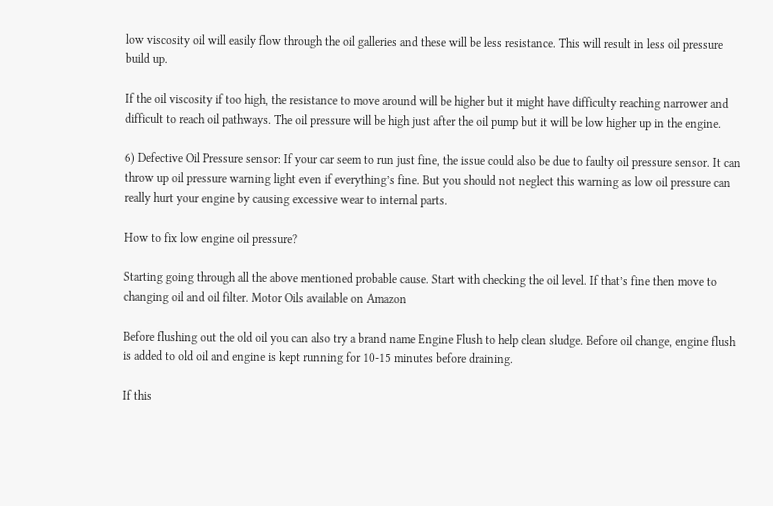low viscosity oil will easily flow through the oil galleries and these will be less resistance. This will result in less oil pressure build up.

If the oil viscosity if too high, the resistance to move around will be higher but it might have difficulty reaching narrower and difficult to reach oil pathways. The oil pressure will be high just after the oil pump but it will be low higher up in the engine.

6) Defective Oil Pressure sensor: If your car seem to run just fine, the issue could also be due to faulty oil pressure sensor. It can throw up oil pressure warning light even if everything’s fine. But you should not neglect this warning as low oil pressure can really hurt your engine by causing excessive wear to internal parts.

How to fix low engine oil pressure?

Starting going through all the above mentioned probable cause. Start with checking the oil level. If that’s fine then move to changing oil and oil filter. Motor Oils available on Amazon

Before flushing out the old oil you can also try a brand name Engine Flush to help clean sludge. Before oil change, engine flush is added to old oil and engine is kept running for 10-15 minutes before draining.

If this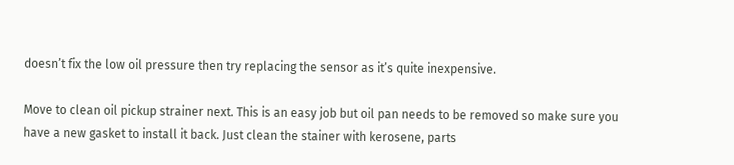doesn’t fix the low oil pressure then try replacing the sensor as it’s quite inexpensive.

Move to clean oil pickup strainer next. This is an easy job but oil pan needs to be removed so make sure you have a new gasket to install it back. Just clean the stainer with kerosene, parts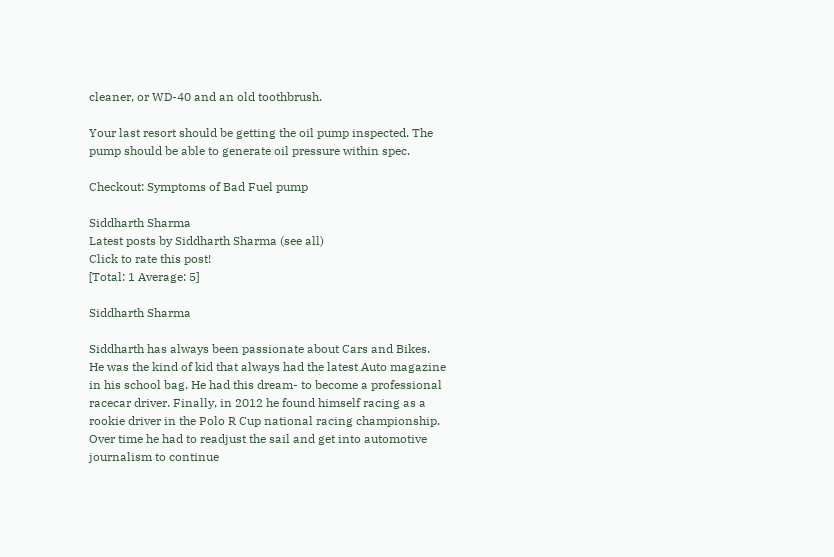cleaner, or WD-40 and an old toothbrush.

Your last resort should be getting the oil pump inspected. The pump should be able to generate oil pressure within spec.

Checkout: Symptoms of Bad Fuel pump

Siddharth Sharma
Latest posts by Siddharth Sharma (see all)
Click to rate this post!
[Total: 1 Average: 5]

Siddharth Sharma

Siddharth has always been passionate about Cars and Bikes. He was the kind of kid that always had the latest Auto magazine in his school bag. He had this dream- to become a professional racecar driver. Finally, in 2012 he found himself racing as a rookie driver in the Polo R Cup national racing championship. Over time he had to readjust the sail and get into automotive journalism to continue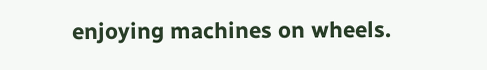enjoying machines on wheels.